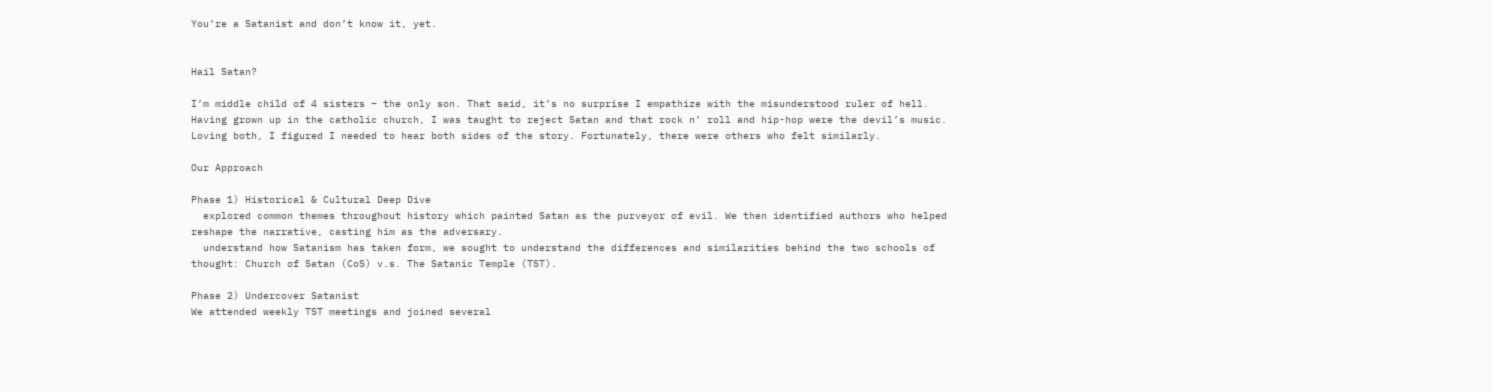You’re a Satanist and don’t know it, yet.


Hail Satan?

I’m middle child of 4 sisters – the only son. That said, it’s no surprise I empathize with the misunderstood ruler of hell. Having grown up in the catholic church, I was taught to reject Satan and that rock n’ roll and hip-hop were the devil’s music. Loving both, I figured I needed to hear both sides of the story. Fortunately, there were others who felt similarly.

Our Approach

Phase 1) Historical & Cultural Deep Dive
  explored common themes throughout history which painted Satan as the purveyor of evil. We then identified authors who helped reshape the narrative, casting him as the adversary.
  understand how Satanism has taken form, we sought to understand the differences and similarities behind the two schools of thought: Church of Satan (CoS) v.s. The Satanic Temple (TST).

Phase 2) Undercover Satanist
We attended weekly TST meetings and joined several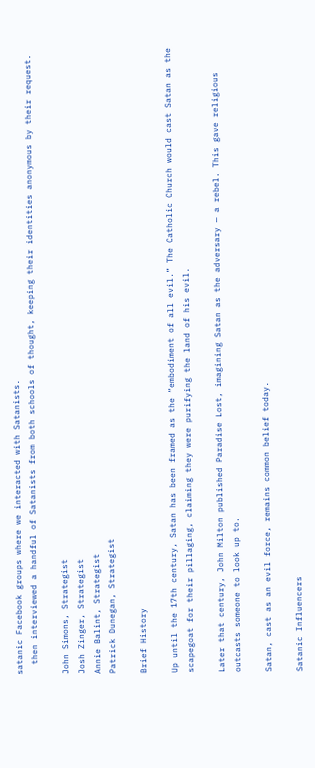satanic Facebook groups where we interacted with Satanists.
  then interviewed a handful of Satanists from both schools of thought, keeping their identities anonymous by their request.

John Simons, Strategist
Josh Zinger, Strategist
Annie Balint, Strategist
Patrick Dunegan, Strategist

Brief History

Up until the 17th century, Satan has been framed as the “embodiment of all evil.” The Catholic Church would cast Satan as the scapegoat for their pillaging, claiming they were purifying the land of his evil.

Later that century, John Milton published Paradise Lost, imagining Satan as the adversary — a rebel. This gave religious outcasts someone to look up to.

Satan, cast as an evil force, remains common belief today.

Satanic Influencers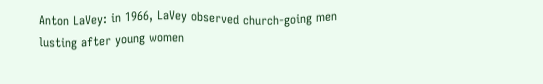Anton LaVey: in 1966, LaVey observed church-going men lusting after young women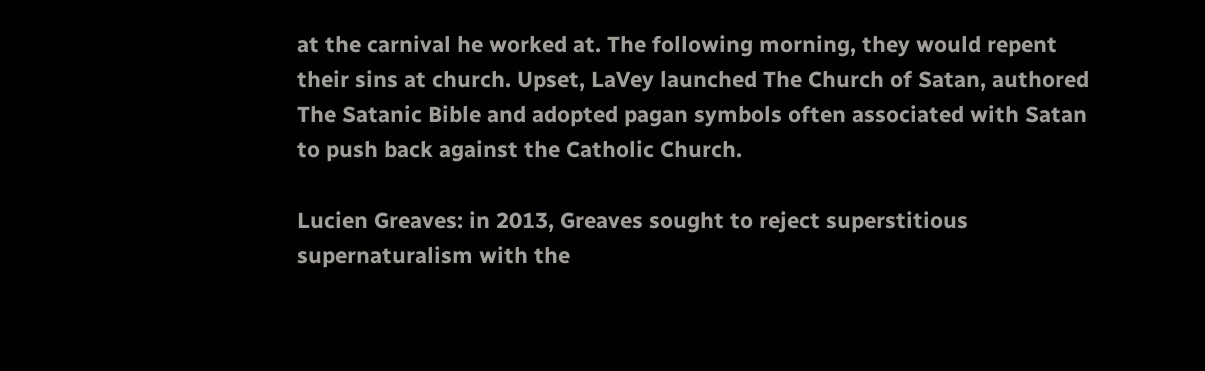at the carnival he worked at. The following morning, they would repent their sins at church. Upset, LaVey launched The Church of Satan, authored The Satanic Bible and adopted pagan symbols often associated with Satan to push back against the Catholic Church.

Lucien Greaves: in 2013, Greaves sought to reject superstitious supernaturalism with the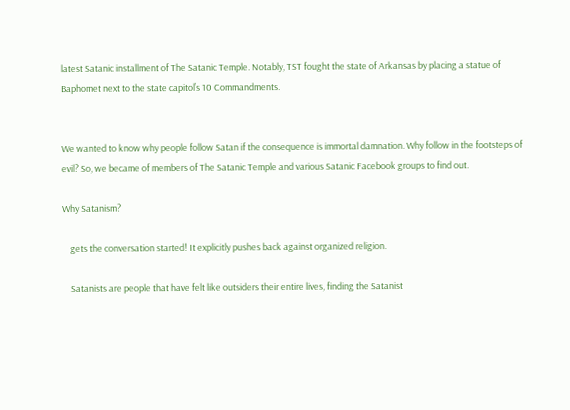latest Satanic installment of The Satanic Temple. Notably, TST fought the state of Arkansas by placing a statue of Baphomet next to the state capitol’s 10 Commandments.


We wanted to know why people follow Satan if the consequence is immortal damnation. Why follow in the footsteps of evil? So, we became of members of The Satanic Temple and various Satanic Facebook groups to find out.

Why Satanism?

    gets the conversation started! It explicitly pushes back against organized religion.

    Satanists are people that have felt like outsiders their entire lives, finding the Satanist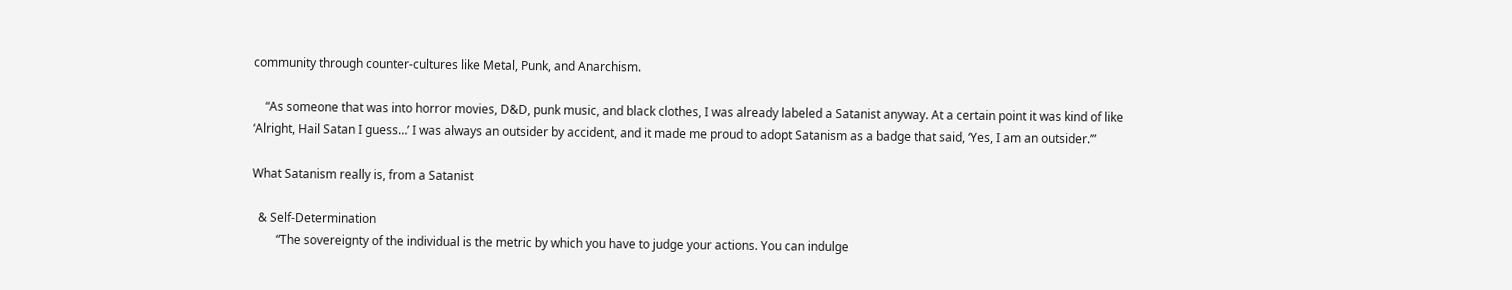community through counter-cultures like Metal, Punk, and Anarchism.

    “As someone that was into horror movies, D&D, punk music, and black clothes, I was already labeled a Satanist anyway. At a certain point it was kind of like ‘Alright, Hail Satan I guess…’ I was always an outsider by accident, and it made me proud to adopt Satanism as a badge that said, ‘Yes, I am an outsider.’”

What Satanism really is, from a Satanist

  & Self-Determination
        “The sovereignty of the individual is the metric by which you have to judge your actions. You can indulge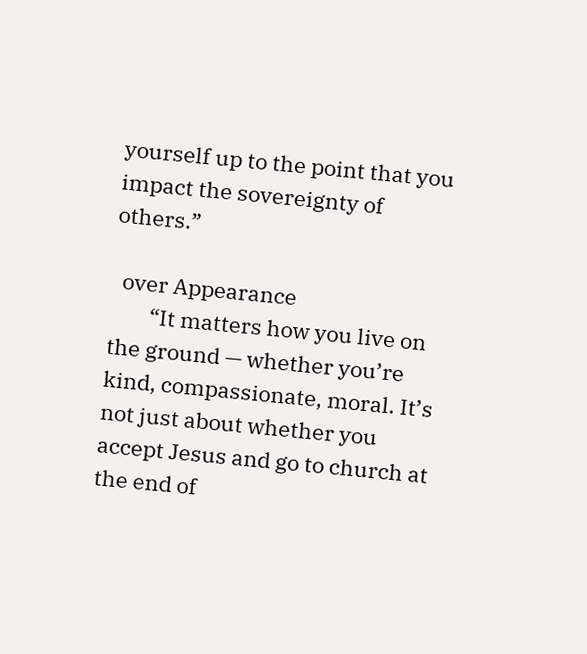yourself up to the point that you impact the sovereignty of others.”

  over Appearance
        “It matters how you live on the ground — whether you’re kind, compassionate, moral. It’s not just about whether you accept Jesus and go to church at the end of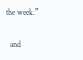the week.”

  and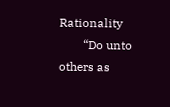Rationality
        “Do unto others as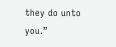they do unto you.”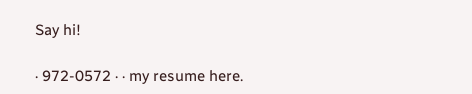Say hi!

· 972-0572 · · my resume here.